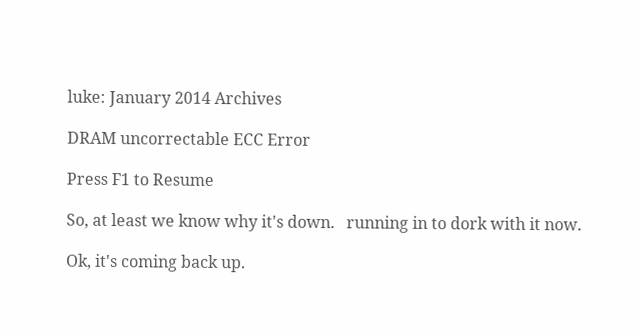luke: January 2014 Archives

DRAM uncorrectable ECC Error

Press F1 to Resume

So, at least we know why it's down.   running in to dork with it now.

Ok, it's coming back up.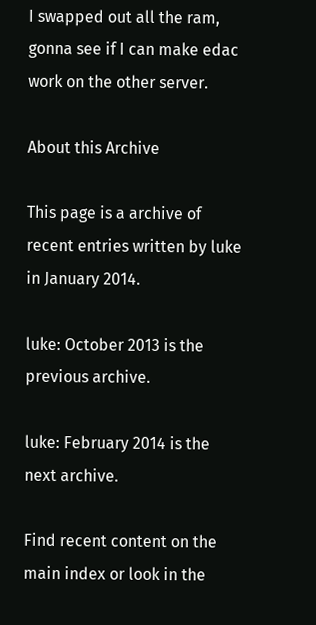I swapped out all the ram, gonna see if I can make edac work on the other server.

About this Archive

This page is a archive of recent entries written by luke in January 2014.

luke: October 2013 is the previous archive.

luke: February 2014 is the next archive.

Find recent content on the main index or look in the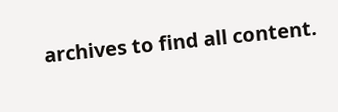archives to find all content.